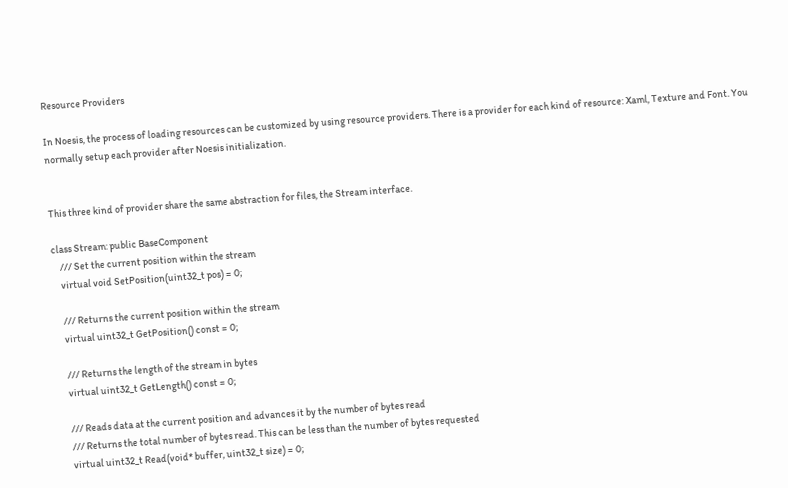Resource Providers

In Noesis, the process of loading resources can be customized by using resource providers. There is a provider for each kind of resource: Xaml, Texture and Font. You normally setup each provider after Noesis initialization.


This three kind of provider share the same abstraction for files, the Stream interface.

class Stream: public BaseComponent
    /// Set the current position within the stream
    virtual void SetPosition(uint32_t pos) = 0;

    /// Returns the current position within the stream
    virtual uint32_t GetPosition() const = 0;

    /// Returns the length of the stream in bytes
    virtual uint32_t GetLength() const = 0;

    /// Reads data at the current position and advances it by the number of bytes read
    /// Returns the total number of bytes read. This can be less than the number of bytes requested
    virtual uint32_t Read(void* buffer, uint32_t size) = 0;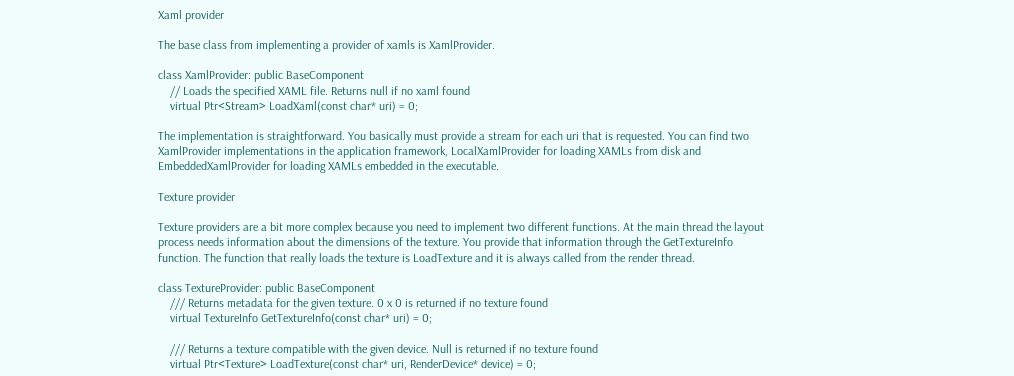Xaml provider

The base class from implementing a provider of xamls is XamlProvider.

class XamlProvider: public BaseComponent
    // Loads the specified XAML file. Returns null if no xaml found
    virtual Ptr<Stream> LoadXaml(const char* uri) = 0;

The implementation is straightforward. You basically must provide a stream for each uri that is requested. You can find two XamlProvider implementations in the application framework, LocalXamlProvider for loading XAMLs from disk and EmbeddedXamlProvider for loading XAMLs embedded in the executable.

Texture provider

Texture providers are a bit more complex because you need to implement two different functions. At the main thread the layout process needs information about the dimensions of the texture. You provide that information through the GetTextureInfo function. The function that really loads the texture is LoadTexture and it is always called from the render thread.

class TextureProvider: public BaseComponent
    /// Returns metadata for the given texture. 0 x 0 is returned if no texture found
    virtual TextureInfo GetTextureInfo(const char* uri) = 0;

    /// Returns a texture compatible with the given device. Null is returned if no texture found
    virtual Ptr<Texture> LoadTexture(const char* uri, RenderDevice* device) = 0;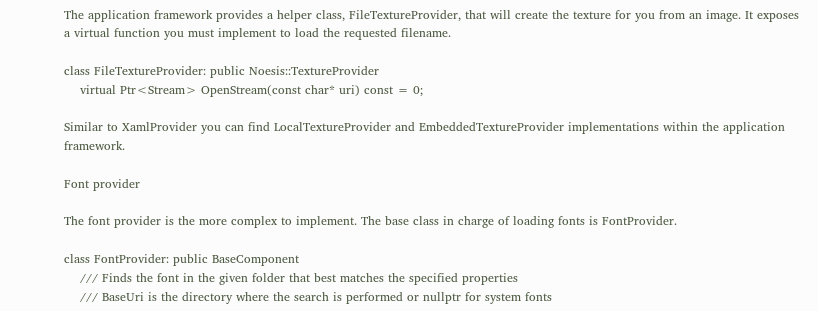The application framework provides a helper class, FileTextureProvider, that will create the texture for you from an image. It exposes a virtual function you must implement to load the requested filename.

class FileTextureProvider: public Noesis::TextureProvider
    virtual Ptr<Stream> OpenStream(const char* uri) const = 0;

Similar to XamlProvider you can find LocalTextureProvider and EmbeddedTextureProvider implementations within the application framework.

Font provider

The font provider is the more complex to implement. The base class in charge of loading fonts is FontProvider.

class FontProvider: public BaseComponent
    /// Finds the font in the given folder that best matches the specified properties
    /// BaseUri is the directory where the search is performed or nullptr for system fonts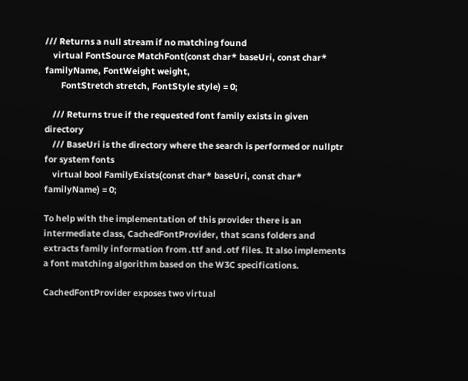/// Returns a null stream if no matching found
    virtual FontSource MatchFont(const char* baseUri, const char* familyName, FontWeight weight,
        FontStretch stretch, FontStyle style) = 0;

    /// Returns true if the requested font family exists in given directory
    /// BaseUri is the directory where the search is performed or nullptr for system fonts
    virtual bool FamilyExists(const char* baseUri, const char* familyName) = 0;

To help with the implementation of this provider there is an intermediate class, CachedFontProvider, that scans folders and extracts family information from .ttf and .otf files. It also implements a font matching algorithm based on the W3C specifications.

CachedFontProvider exposes two virtual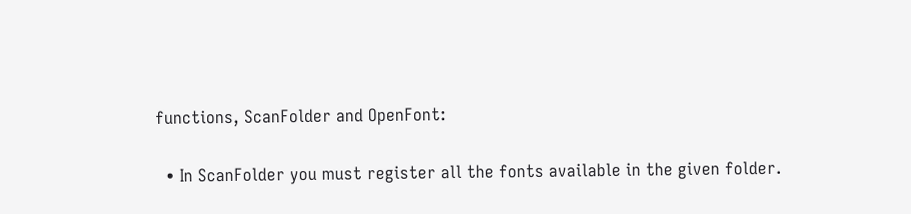functions, ScanFolder and OpenFont:

  • In ScanFolder you must register all the fonts available in the given folder.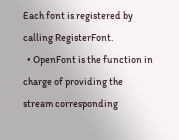Each font is registered by calling RegisterFont.
  • OpenFont is the function in charge of providing the stream corresponding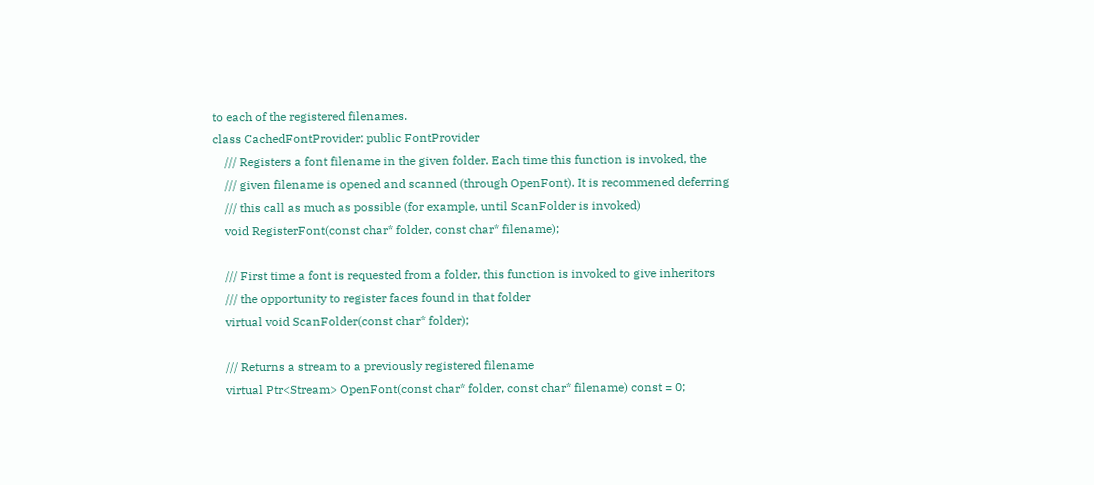to each of the registered filenames.
class CachedFontProvider: public FontProvider
    /// Registers a font filename in the given folder. Each time this function is invoked, the
    /// given filename is opened and scanned (through OpenFont). It is recommened deferring
    /// this call as much as possible (for example, until ScanFolder is invoked)
    void RegisterFont(const char* folder, const char* filename);

    /// First time a font is requested from a folder, this function is invoked to give inheritors
    /// the opportunity to register faces found in that folder
    virtual void ScanFolder(const char* folder);

    /// Returns a stream to a previously registered filename
    virtual Ptr<Stream> OpenFont(const char* folder, const char* filename) const = 0;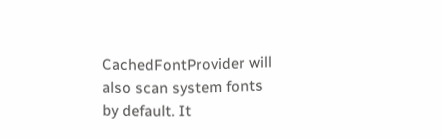CachedFontProvider will also scan system fonts by default. It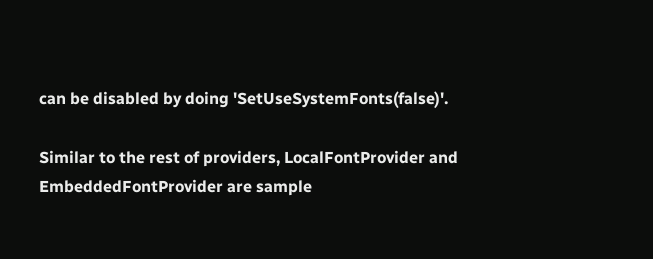can be disabled by doing 'SetUseSystemFonts(false)'.

Similar to the rest of providers, LocalFontProvider and EmbeddedFontProvider are sample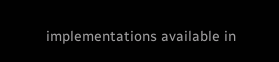implementations available in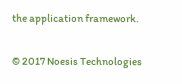the application framework.

© 2017 Noesis Technologies